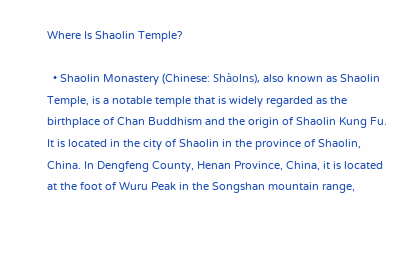Where Is Shaolin Temple?

  • Shaolin Monastery (Chinese: Shàolns), also known as Shaolin Temple, is a notable temple that is widely regarded as the birthplace of Chan Buddhism and the origin of Shaolin Kung Fu. It is located in the city of Shaolin in the province of Shaolin, China. In Dengfeng County, Henan Province, China, it is located at the foot of Wuru Peak in the Songshan mountain range,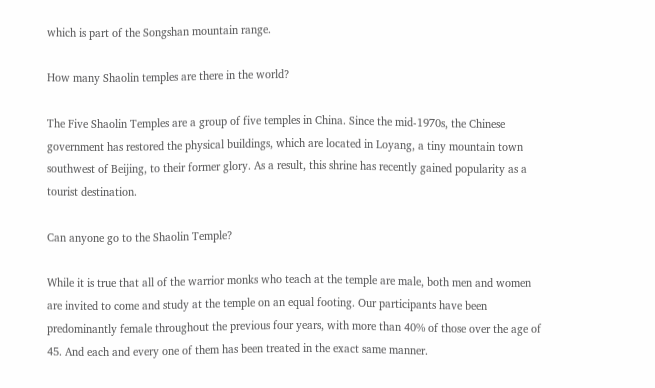which is part of the Songshan mountain range.

How many Shaolin temples are there in the world?

The Five Shaolin Temples are a group of five temples in China. Since the mid-1970s, the Chinese government has restored the physical buildings, which are located in Loyang, a tiny mountain town southwest of Beijing, to their former glory. As a result, this shrine has recently gained popularity as a tourist destination.

Can anyone go to the Shaolin Temple?

While it is true that all of the warrior monks who teach at the temple are male, both men and women are invited to come and study at the temple on an equal footing. Our participants have been predominantly female throughout the previous four years, with more than 40% of those over the age of 45. And each and every one of them has been treated in the exact same manner.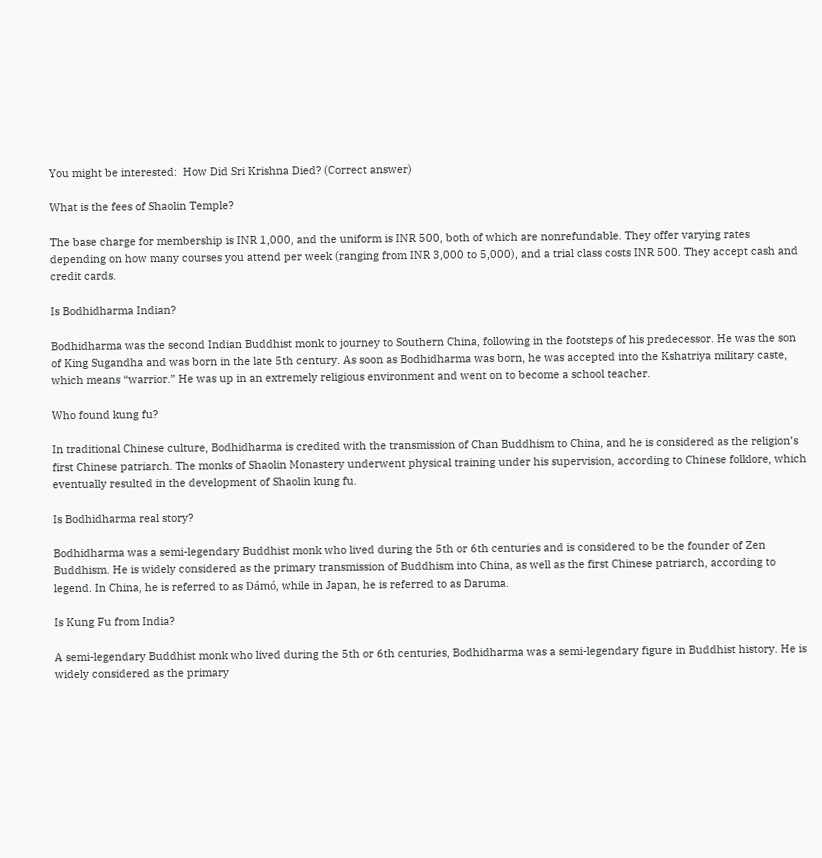You might be interested:  How Did Sri Krishna Died? (Correct answer)

What is the fees of Shaolin Temple?

The base charge for membership is INR 1,000, and the uniform is INR 500, both of which are nonrefundable. They offer varying rates depending on how many courses you attend per week (ranging from INR 3,000 to 5,000), and a trial class costs INR 500. They accept cash and credit cards.

Is Bodhidharma Indian?

Bodhidharma was the second Indian Buddhist monk to journey to Southern China, following in the footsteps of his predecessor. He was the son of King Sugandha and was born in the late 5th century. As soon as Bodhidharma was born, he was accepted into the Kshatriya military caste, which means “warrior.” He was up in an extremely religious environment and went on to become a school teacher.

Who found kung fu?

In traditional Chinese culture, Bodhidharma is credited with the transmission of Chan Buddhism to China, and he is considered as the religion’s first Chinese patriarch. The monks of Shaolin Monastery underwent physical training under his supervision, according to Chinese folklore, which eventually resulted in the development of Shaolin kung fu.

Is Bodhidharma real story?

Bodhidharma was a semi-legendary Buddhist monk who lived during the 5th or 6th centuries and is considered to be the founder of Zen Buddhism. He is widely considered as the primary transmission of Buddhism into China, as well as the first Chinese patriarch, according to legend. In China, he is referred to as Dámó, while in Japan, he is referred to as Daruma.

Is Kung Fu from India?

A semi-legendary Buddhist monk who lived during the 5th or 6th centuries, Bodhidharma was a semi-legendary figure in Buddhist history. He is widely considered as the primary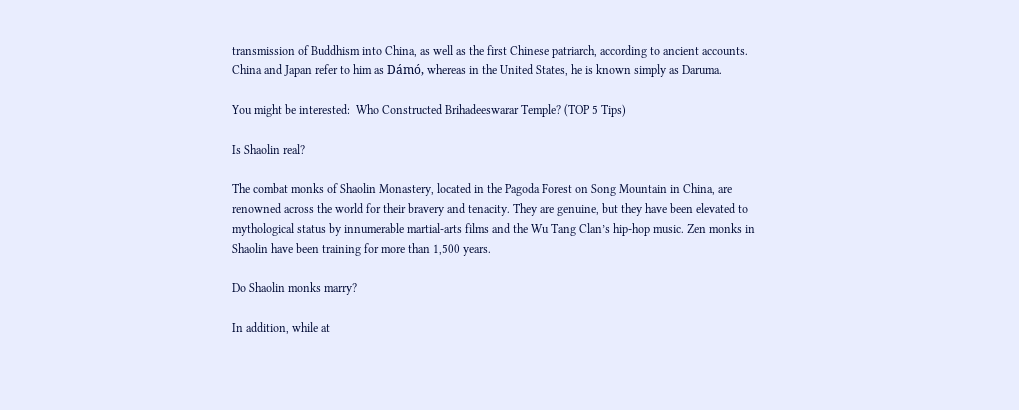transmission of Buddhism into China, as well as the first Chinese patriarch, according to ancient accounts. China and Japan refer to him as Dámó, whereas in the United States, he is known simply as Daruma.

You might be interested:  Who Constructed Brihadeeswarar Temple? (TOP 5 Tips)

Is Shaolin real?

The combat monks of Shaolin Monastery, located in the Pagoda Forest on Song Mountain in China, are renowned across the world for their bravery and tenacity. They are genuine, but they have been elevated to mythological status by innumerable martial-arts films and the Wu Tang Clan’s hip-hop music. Zen monks in Shaolin have been training for more than 1,500 years.

Do Shaolin monks marry?

In addition, while at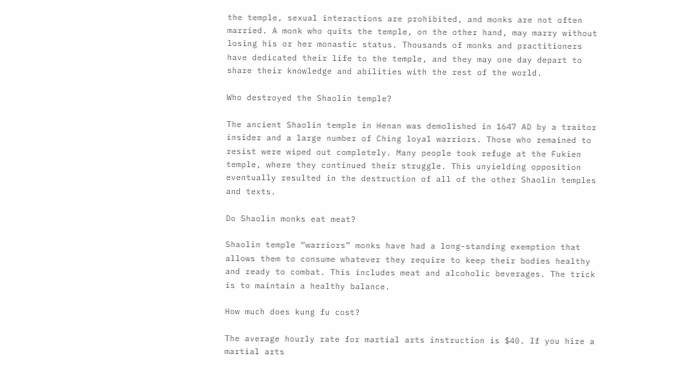the temple, sexual interactions are prohibited, and monks are not often married. A monk who quits the temple, on the other hand, may marry without losing his or her monastic status. Thousands of monks and practitioners have dedicated their life to the temple, and they may one day depart to share their knowledge and abilities with the rest of the world.

Who destroyed the Shaolin temple?

The ancient Shaolin temple in Henan was demolished in 1647 AD by a traitor insider and a large number of Ching loyal warriors. Those who remained to resist were wiped out completely. Many people took refuge at the Fukien temple, where they continued their struggle. This unyielding opposition eventually resulted in the destruction of all of the other Shaolin temples and texts.

Do Shaolin monks eat meat?

Shaolin temple “warriors” monks have had a long-standing exemption that allows them to consume whatever they require to keep their bodies healthy and ready to combat. This includes meat and alcoholic beverages. The trick is to maintain a healthy balance.

How much does kung fu cost?

The average hourly rate for martial arts instruction is $40. If you hire a martial arts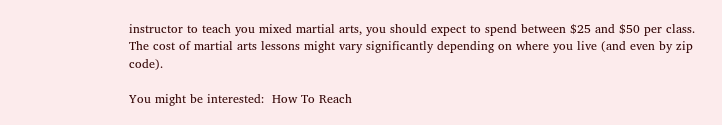instructor to teach you mixed martial arts, you should expect to spend between $25 and $50 per class. The cost of martial arts lessons might vary significantly depending on where you live (and even by zip code).

You might be interested:  How To Reach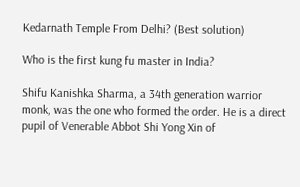Kedarnath Temple From Delhi? (Best solution)

Who is the first kung fu master in India?

Shifu Kanishka Sharma, a 34th generation warrior monk, was the one who formed the order. He is a direct pupil of Venerable Abbot Shi Yong Xin of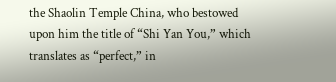the Shaolin Temple China, who bestowed upon him the title of “Shi Yan You,” which translates as “perfect,” in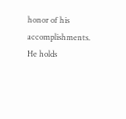honor of his accomplishments. He holds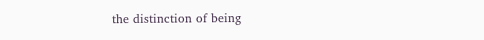the distinction of being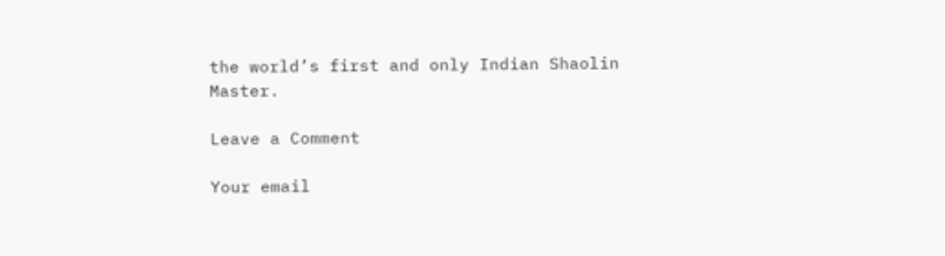the world’s first and only Indian Shaolin Master.

Leave a Comment

Your email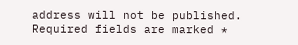address will not be published. Required fields are marked *